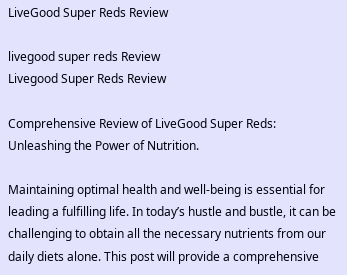LiveGood Super Reds Review

livegood super reds Review
Livegood Super Reds Review

Comprehensive Review of LiveGood Super Reds: Unleashing the Power of Nutrition.

Maintaining optimal health and well-being is essential for leading a fulfilling life. In today’s hustle and bustle, it can be challenging to obtain all the necessary nutrients from our daily diets alone. This post will provide a comprehensive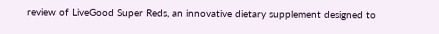review of LiveGood Super Reds, an innovative dietary supplement designed to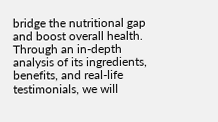bridge the nutritional gap and boost overall health. Through an in-depth analysis of its ingredients, benefits, and real-life testimonials, we will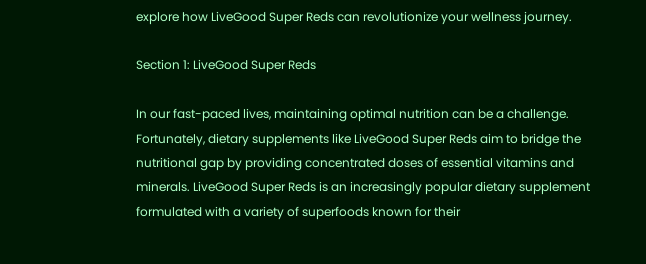explore how LiveGood Super Reds can revolutionize your wellness journey.

Section 1: LiveGood Super Reds

In our fast-paced lives, maintaining optimal nutrition can be a challenge. Fortunately, dietary supplements like LiveGood Super Reds aim to bridge the nutritional gap by providing concentrated doses of essential vitamins and minerals. LiveGood Super Reds is an increasingly popular dietary supplement formulated with a variety of superfoods known for their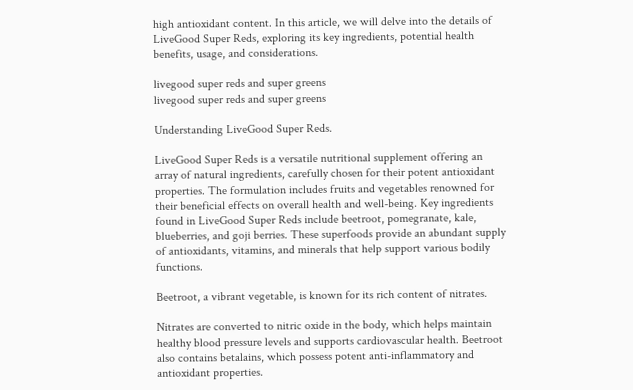high antioxidant content. In this article, we will delve into the details of LiveGood Super Reds, exploring its key ingredients, potential health benefits, usage, and considerations.

livegood super reds and super greens
livegood super reds and super greens

Understanding LiveGood Super Reds.

LiveGood Super Reds is a versatile nutritional supplement offering an array of natural ingredients, carefully chosen for their potent antioxidant properties. The formulation includes fruits and vegetables renowned for their beneficial effects on overall health and well-being. Key ingredients found in LiveGood Super Reds include beetroot, pomegranate, kale, blueberries, and goji berries. These superfoods provide an abundant supply of antioxidants, vitamins, and minerals that help support various bodily functions.

Beetroot, a vibrant vegetable, is known for its rich content of nitrates.

Nitrates are converted to nitric oxide in the body, which helps maintain healthy blood pressure levels and supports cardiovascular health. Beetroot also contains betalains, which possess potent anti-inflammatory and antioxidant properties.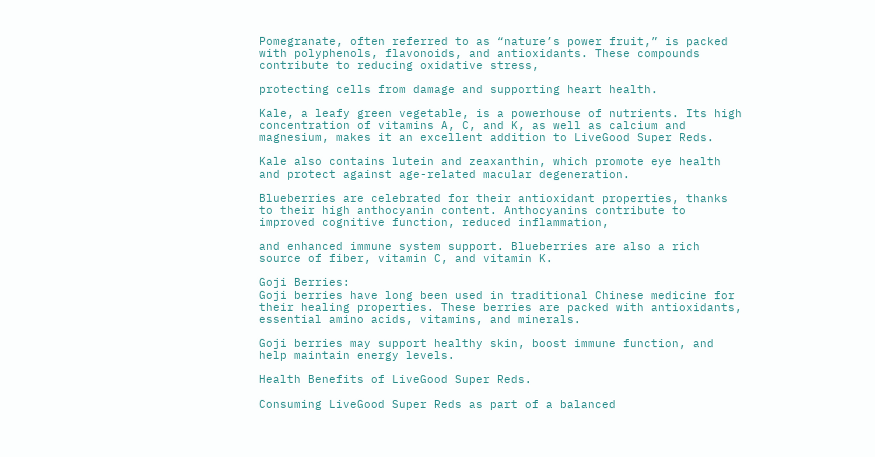Pomegranate, often referred to as “nature’s power fruit,” is packed with polyphenols, flavonoids, and antioxidants. These compounds contribute to reducing oxidative stress,

protecting cells from damage and supporting heart health.

Kale, a leafy green vegetable, is a powerhouse of nutrients. Its high concentration of vitamins A, C, and K, as well as calcium and magnesium, makes it an excellent addition to LiveGood Super Reds.

Kale also contains lutein and zeaxanthin, which promote eye health and protect against age-related macular degeneration.

Blueberries are celebrated for their antioxidant properties, thanks to their high anthocyanin content. Anthocyanins contribute to improved cognitive function, reduced inflammation,

and enhanced immune system support. Blueberries are also a rich source of fiber, vitamin C, and vitamin K.

Goji Berries:
Goji berries have long been used in traditional Chinese medicine for their healing properties. These berries are packed with antioxidants, essential amino acids, vitamins, and minerals.

Goji berries may support healthy skin, boost immune function, and help maintain energy levels.

Health Benefits of LiveGood Super Reds.

Consuming LiveGood Super Reds as part of a balanced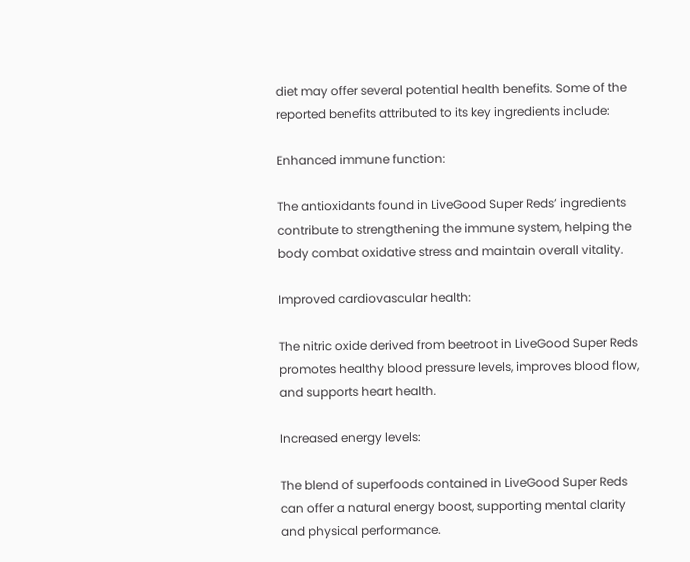diet may offer several potential health benefits. Some of the reported benefits attributed to its key ingredients include:

Enhanced immune function:

The antioxidants found in LiveGood Super Reds’ ingredients contribute to strengthening the immune system, helping the body combat oxidative stress and maintain overall vitality.

Improved cardiovascular health:

The nitric oxide derived from beetroot in LiveGood Super Reds promotes healthy blood pressure levels, improves blood flow, and supports heart health.

Increased energy levels:

The blend of superfoods contained in LiveGood Super Reds can offer a natural energy boost, supporting mental clarity and physical performance.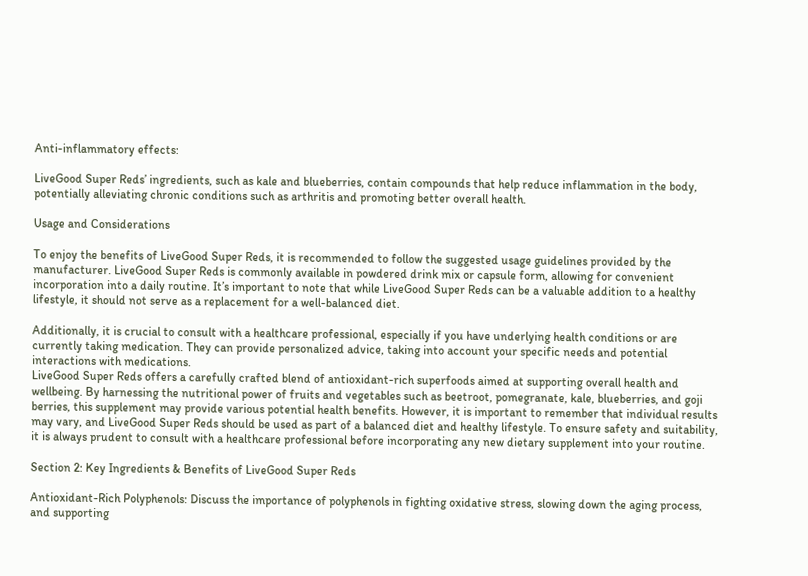Anti-inflammatory effects:

LiveGood Super Reds’ ingredients, such as kale and blueberries, contain compounds that help reduce inflammation in the body, potentially alleviating chronic conditions such as arthritis and promoting better overall health.

Usage and Considerations

To enjoy the benefits of LiveGood Super Reds, it is recommended to follow the suggested usage guidelines provided by the manufacturer. LiveGood Super Reds is commonly available in powdered drink mix or capsule form, allowing for convenient incorporation into a daily routine. It’s important to note that while LiveGood Super Reds can be a valuable addition to a healthy lifestyle, it should not serve as a replacement for a well-balanced diet.

Additionally, it is crucial to consult with a healthcare professional, especially if you have underlying health conditions or are currently taking medication. They can provide personalized advice, taking into account your specific needs and potential interactions with medications.
LiveGood Super Reds offers a carefully crafted blend of antioxidant-rich superfoods aimed at supporting overall health and wellbeing. By harnessing the nutritional power of fruits and vegetables such as beetroot, pomegranate, kale, blueberries, and goji berries, this supplement may provide various potential health benefits. However, it is important to remember that individual results may vary, and LiveGood Super Reds should be used as part of a balanced diet and healthy lifestyle. To ensure safety and suitability, it is always prudent to consult with a healthcare professional before incorporating any new dietary supplement into your routine.

Section 2: Key Ingredients & Benefits of LiveGood Super Reds

Antioxidant-Rich Polyphenols: Discuss the importance of polyphenols in fighting oxidative stress, slowing down the aging process, and supporting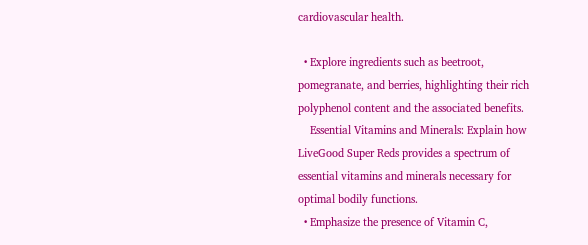cardiovascular health.

  • Explore ingredients such as beetroot, pomegranate, and berries, highlighting their rich polyphenol content and the associated benefits.
    Essential Vitamins and Minerals: Explain how LiveGood Super Reds provides a spectrum of essential vitamins and minerals necessary for optimal bodily functions.
  • Emphasize the presence of Vitamin C,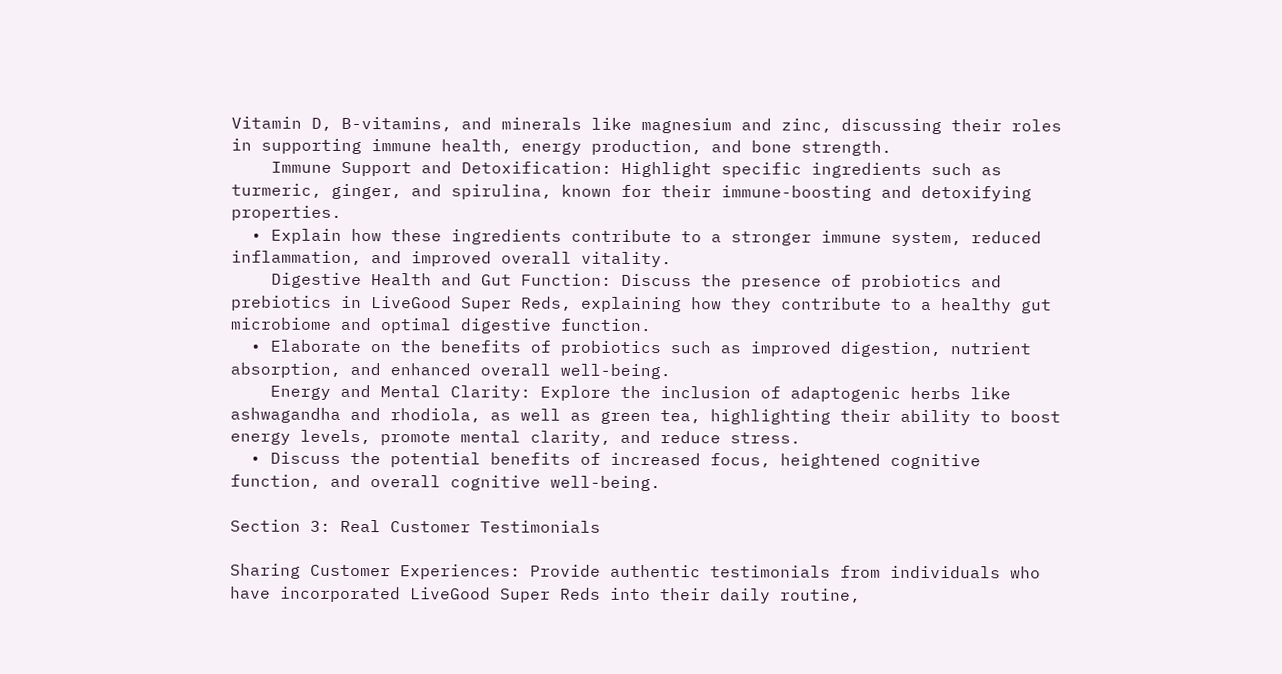Vitamin D, B-vitamins, and minerals like magnesium and zinc, discussing their roles in supporting immune health, energy production, and bone strength.
    Immune Support and Detoxification: Highlight specific ingredients such as turmeric, ginger, and spirulina, known for their immune-boosting and detoxifying properties.
  • Explain how these ingredients contribute to a stronger immune system, reduced inflammation, and improved overall vitality.
    Digestive Health and Gut Function: Discuss the presence of probiotics and prebiotics in LiveGood Super Reds, explaining how they contribute to a healthy gut microbiome and optimal digestive function.
  • Elaborate on the benefits of probiotics such as improved digestion, nutrient absorption, and enhanced overall well-being.
    Energy and Mental Clarity: Explore the inclusion of adaptogenic herbs like ashwagandha and rhodiola, as well as green tea, highlighting their ability to boost energy levels, promote mental clarity, and reduce stress.
  • Discuss the potential benefits of increased focus, heightened cognitive function, and overall cognitive well-being.

Section 3: Real Customer Testimonials

Sharing Customer Experiences: Provide authentic testimonials from individuals who have incorporated LiveGood Super Reds into their daily routine,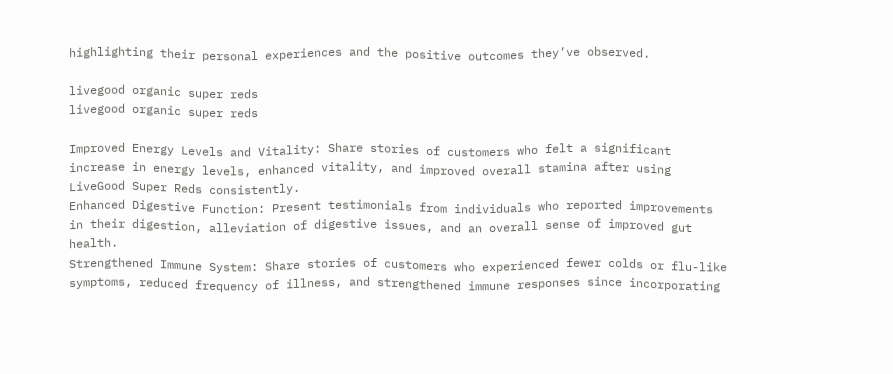highlighting their personal experiences and the positive outcomes they’ve observed.

livegood organic super reds
livegood organic super reds

Improved Energy Levels and Vitality: Share stories of customers who felt a significant increase in energy levels, enhanced vitality, and improved overall stamina after using LiveGood Super Reds consistently.
Enhanced Digestive Function: Present testimonials from individuals who reported improvements in their digestion, alleviation of digestive issues, and an overall sense of improved gut health.
Strengthened Immune System: Share stories of customers who experienced fewer colds or flu-like symptoms, reduced frequency of illness, and strengthened immune responses since incorporating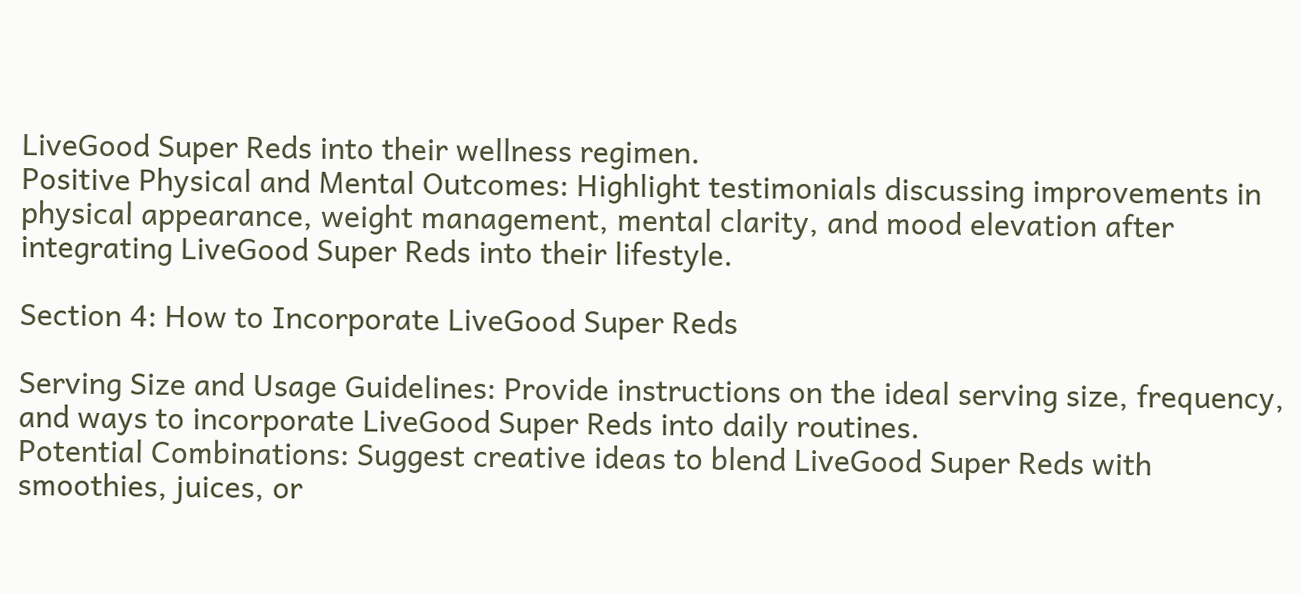LiveGood Super Reds into their wellness regimen.
Positive Physical and Mental Outcomes: Highlight testimonials discussing improvements in physical appearance, weight management, mental clarity, and mood elevation after integrating LiveGood Super Reds into their lifestyle.

Section 4: How to Incorporate LiveGood Super Reds

Serving Size and Usage Guidelines: Provide instructions on the ideal serving size, frequency, and ways to incorporate LiveGood Super Reds into daily routines.
Potential Combinations: Suggest creative ideas to blend LiveGood Super Reds with smoothies, juices, or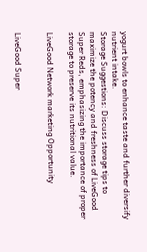yogurt bowls to enhance taste and further diversify nutrient intake.
Storage Suggestions: Discuss storage tips to maximize the potency and freshness of LiveGood Super Reds, emphasizing the importance of proper storage to preserve its nutritional value.

LiveGood Network marketing Opportunity


LiveGood Super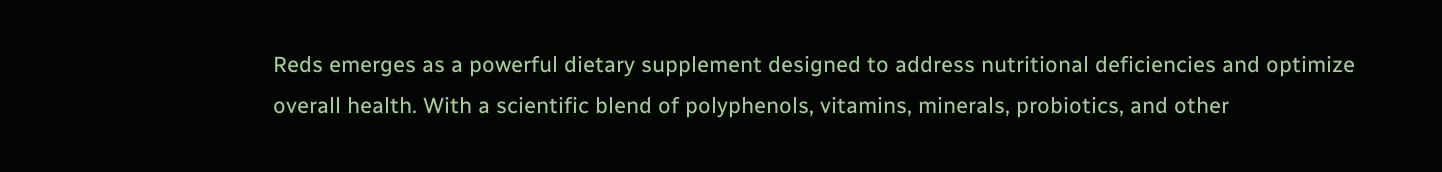Reds emerges as a powerful dietary supplement designed to address nutritional deficiencies and optimize overall health. With a scientific blend of polyphenols, vitamins, minerals, probiotics, and other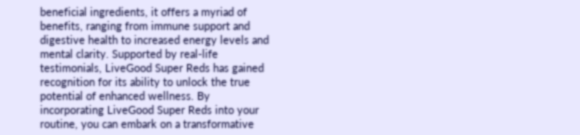beneficial ingredients, it offers a myriad of benefits, ranging from immune support and digestive health to increased energy levels and mental clarity. Supported by real-life testimonials, LiveGood Super Reds has gained recognition for its ability to unlock the true potential of enhanced wellness. By incorporating LiveGood Super Reds into your routine, you can embark on a transformative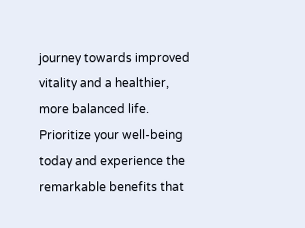journey towards improved vitality and a healthier, more balanced life. Prioritize your well-being today and experience the remarkable benefits that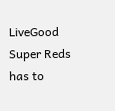LiveGood Super Reds has to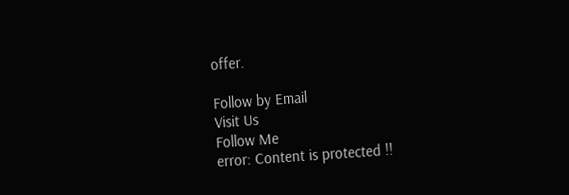offer.

Follow by Email
Visit Us
Follow Me
error: Content is protected !!